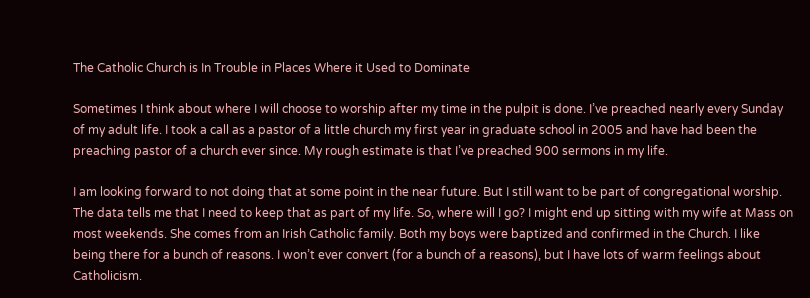The Catholic Church is In Trouble in Places Where it Used to Dominate

Sometimes I think about where I will choose to worship after my time in the pulpit is done. I’ve preached nearly every Sunday of my adult life. I took a call as a pastor of a little church my first year in graduate school in 2005 and have had been the preaching pastor of a church ever since. My rough estimate is that I’ve preached 900 sermons in my life.

I am looking forward to not doing that at some point in the near future. But I still want to be part of congregational worship. The data tells me that I need to keep that as part of my life. So, where will I go? I might end up sitting with my wife at Mass on most weekends. She comes from an Irish Catholic family. Both my boys were baptized and confirmed in the Church. I like being there for a bunch of reasons. I won’t ever convert (for a bunch of a reasons), but I have lots of warm feelings about Catholicism.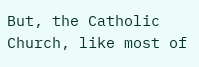But, the Catholic Church, like most of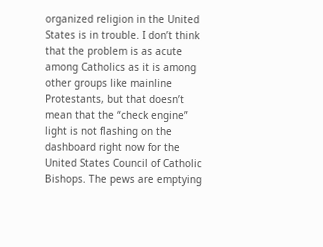organized religion in the United States is in trouble. I don’t think that the problem is as acute among Catholics as it is among other groups like mainline Protestants, but that doesn’t mean that the “check engine” light is not flashing on the dashboard right now for the United States Council of Catholic Bishops. The pews are emptying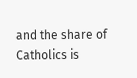and the share of Catholics is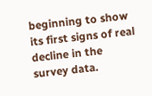beginning to show its first signs of real decline in the survey data.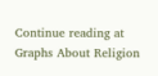Continue reading at Graphs About Religion